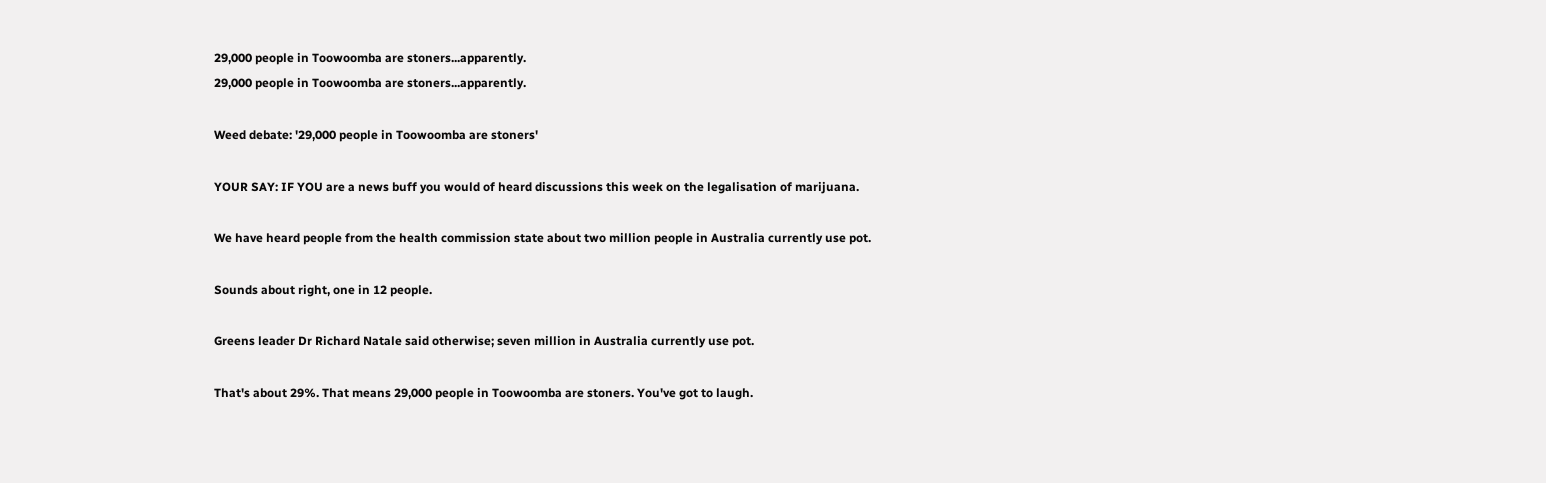29,000 people in Toowoomba are stoners...apparently.
29,000 people in Toowoomba are stoners...apparently.

Weed debate: '29,000 people in Toowoomba are stoners'

YOUR SAY: IF YOU are a news buff you would of heard discussions this week on the legalisation of marijuana.

We have heard people from the health commission state about two million people in Australia currently use pot.

Sounds about right, one in 12 people.

Greens leader Dr Richard Natale said otherwise; seven million in Australia currently use pot.

That's about 29%. That means 29,000 people in Toowoomba are stoners. You've got to laugh.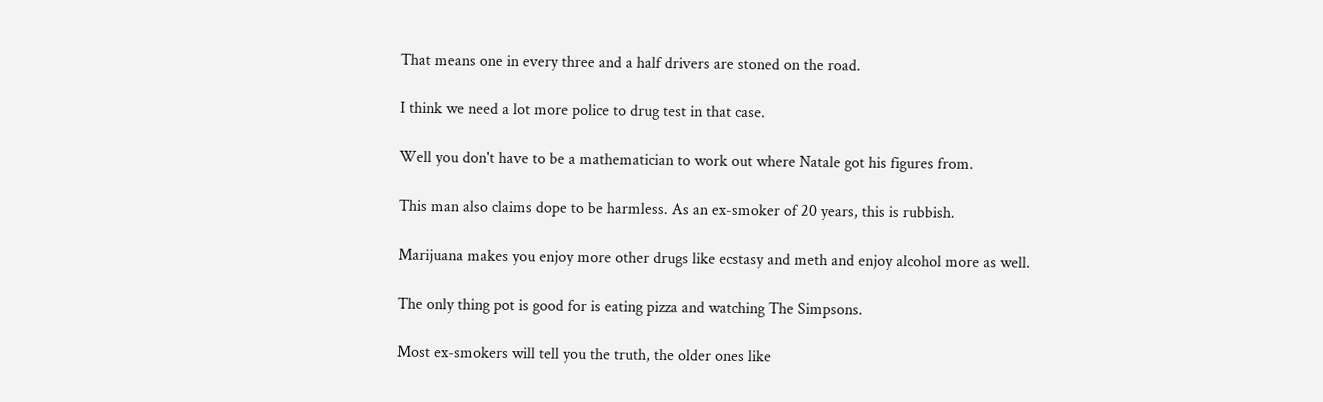That means one in every three and a half drivers are stoned on the road.

I think we need a lot more police to drug test in that case.

Well you don't have to be a mathematician to work out where Natale got his figures from.

This man also claims dope to be harmless. As an ex-smoker of 20 years, this is rubbish.

Marijuana makes you enjoy more other drugs like ecstasy and meth and enjoy alcohol more as well.

The only thing pot is good for is eating pizza and watching The Simpsons.

Most ex-smokers will tell you the truth, the older ones like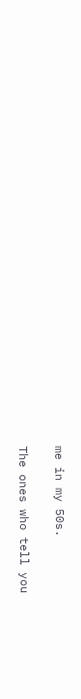me in my 50s.

The ones who tell you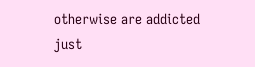otherwise are addicted just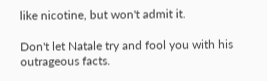like nicotine, but won't admit it.

Don't let Natale try and fool you with his outrageous facts.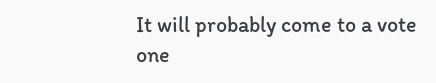It will probably come to a vote one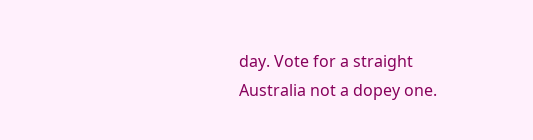day. Vote for a straight Australia not a dopey one.